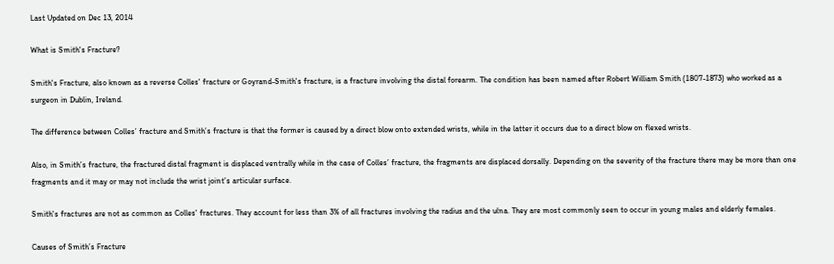Last Updated on Dec 13, 2014

What is Smith's Fracture?

Smith's Fracture, also known as a reverse Colles' fracture or Goyrand-Smith's fracture, is a fracture involving the distal forearm. The condition has been named after Robert William Smith (1807-1873) who worked as a surgeon in Dublin, Ireland.

The difference between Colles’ fracture and Smith’s fracture is that the former is caused by a direct blow onto extended wrists, while in the latter it occurs due to a direct blow on flexed wrists.

Also, in Smith’s fracture, the fractured distal fragment is displaced ventrally while in the case of Colles’ fracture, the fragments are displaced dorsally. Depending on the severity of the fracture there may be more than one fragments and it may or may not include the wrist joint’s articular surface.

Smith's fractures are not as common as Colles' fractures. They account for less than 3% of all fractures involving the radius and the ulna. They are most commonly seen to occur in young males and elderly females.

Causes of Smith’s Fracture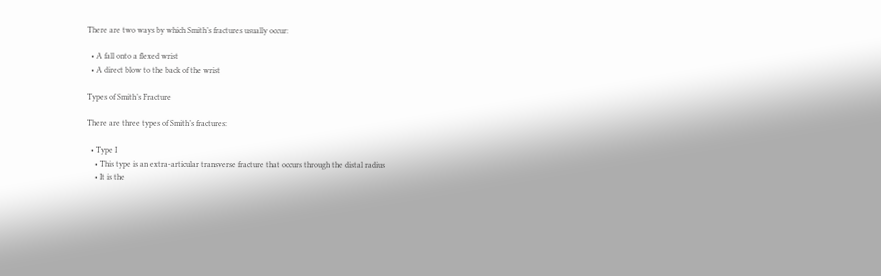There are two ways by which Smith’s fractures usually occur:

  • A fall onto a flexed wrist
  • A direct blow to the back of the wrist

Types of Smith’s Fracture

There are three types of Smith’s fractures:

  • Type I
    • This type is an extra-articular transverse fracture that occurs through the distal radius
    • It is the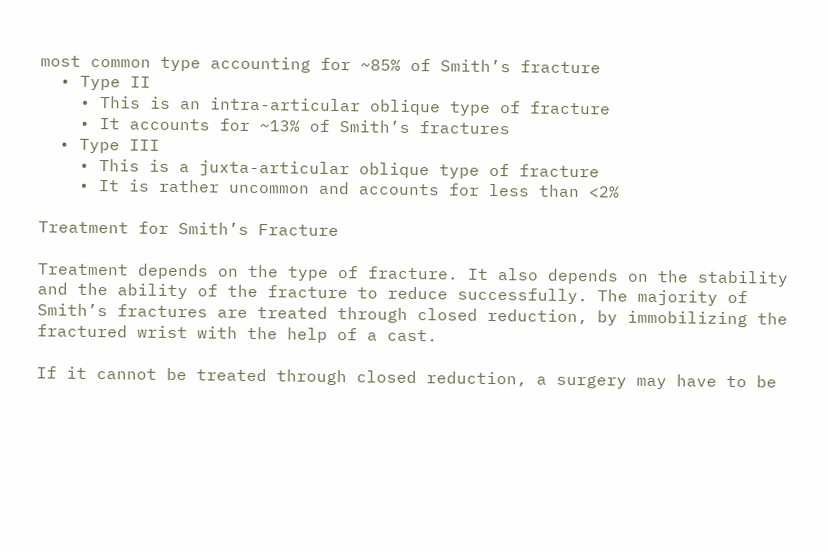most common type accounting for ~85% of Smith’s fracture
  • Type II
    • This is an intra-articular oblique type of fracture
    • It accounts for ~13% of Smith’s fractures
  • Type III
    • This is a juxta-articular oblique type of fracture
    • It is rather uncommon and accounts for less than <2%

Treatment for Smith’s Fracture

Treatment depends on the type of fracture. It also depends on the stability and the ability of the fracture to reduce successfully. The majority of Smith’s fractures are treated through closed reduction, by immobilizing the fractured wrist with the help of a cast.

If it cannot be treated through closed reduction, a surgery may have to be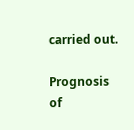carried out.

Prognosis of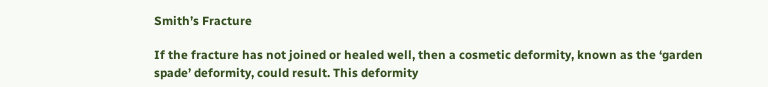Smith’s Fracture

If the fracture has not joined or healed well, then a cosmetic deformity, known as the ‘garden spade’ deformity, could result. This deformity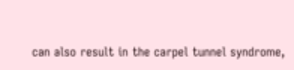can also result in the carpel tunnel syndrome,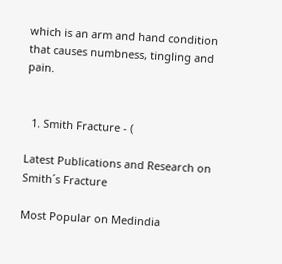which is an arm and hand condition that causes numbness, tingling and pain.


  1. Smith Fracture - (

Latest Publications and Research on Smith´s Fracture

Most Popular on Medindia